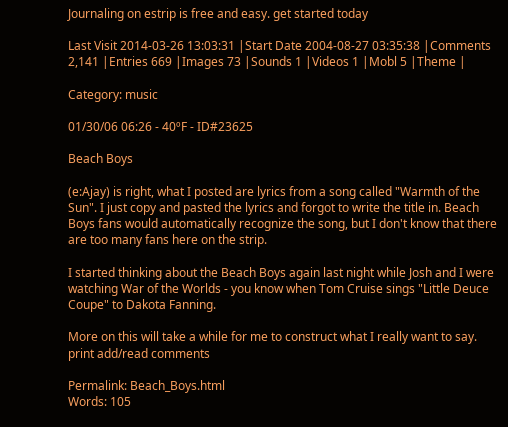Journaling on estrip is free and easy. get started today

Last Visit 2014-03-26 13:03:31 |Start Date 2004-08-27 03:35:38 |Comments 2,141 |Entries 669 |Images 73 |Sounds 1 |Videos 1 |Mobl 5 |Theme |

Category: music

01/30/06 06:26 - 40ºF - ID#23625

Beach Boys

(e:Ajay) is right, what I posted are lyrics from a song called "Warmth of the Sun". I just copy and pasted the lyrics and forgot to write the title in. Beach Boys fans would automatically recognize the song, but I don't know that there are too many fans here on the strip.

I started thinking about the Beach Boys again last night while Josh and I were watching War of the Worlds - you know when Tom Cruise sings "Little Deuce Coupe" to Dakota Fanning.

More on this will take a while for me to construct what I really want to say.
print add/read comments

Permalink: Beach_Boys.html
Words: 105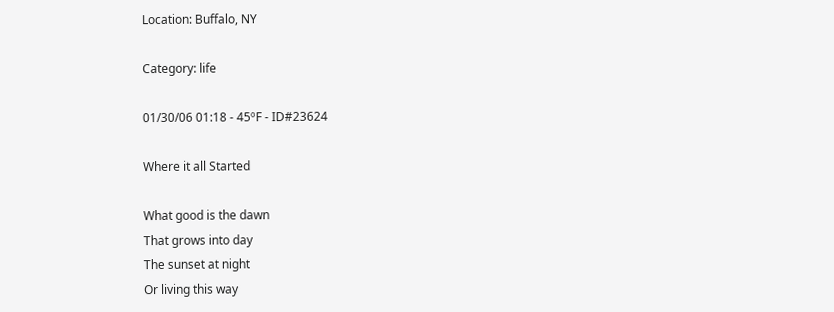Location: Buffalo, NY

Category: life

01/30/06 01:18 - 45ºF - ID#23624

Where it all Started

What good is the dawn
That grows into day
The sunset at night
Or living this way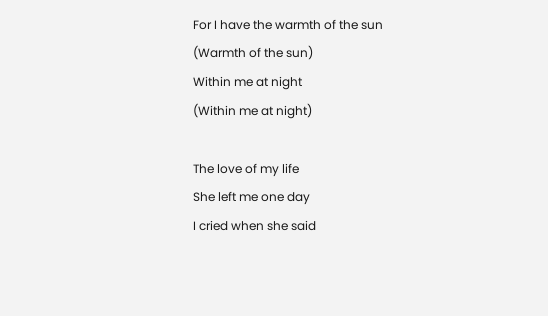For I have the warmth of the sun
(Warmth of the sun)
Within me at night
(Within me at night)

The love of my life
She left me one day
I cried when she said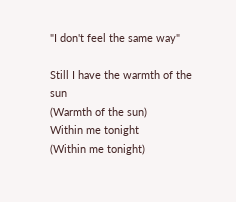"I don't feel the same way"

Still I have the warmth of the sun
(Warmth of the sun)
Within me tonight
(Within me tonight)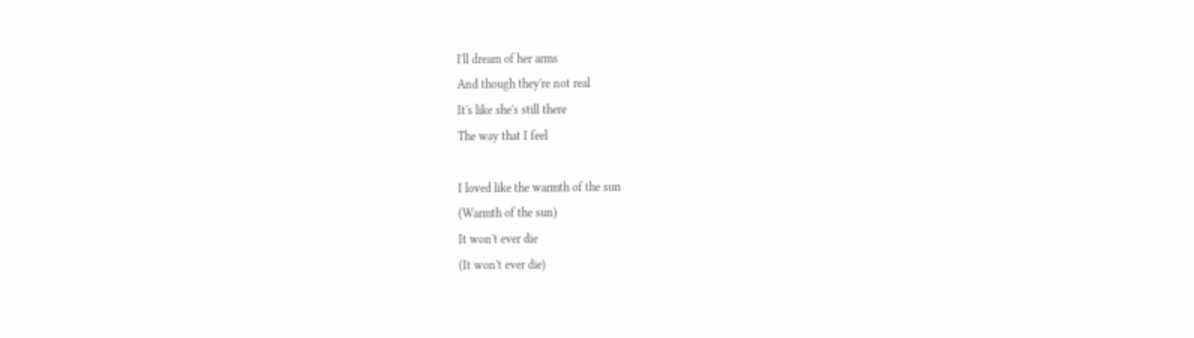I'll dream of her arms
And though they're not real
It's like she's still there
The way that I feel

I loved like the warmth of the sun
(Warmth of the sun)
It won't ever die
(It won't ever die)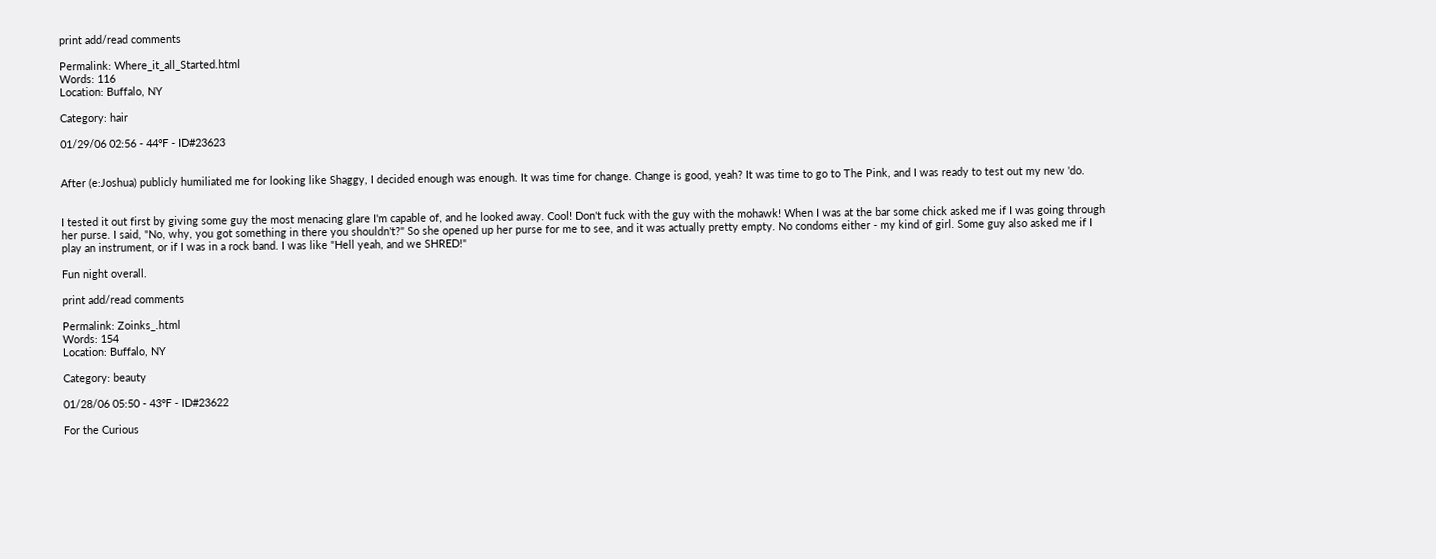print add/read comments

Permalink: Where_it_all_Started.html
Words: 116
Location: Buffalo, NY

Category: hair

01/29/06 02:56 - 44ºF - ID#23623


After (e:Joshua) publicly humiliated me for looking like Shaggy, I decided enough was enough. It was time for change. Change is good, yeah? It was time to go to The Pink, and I was ready to test out my new 'do.


I tested it out first by giving some guy the most menacing glare I'm capable of, and he looked away. Cool! Don't fuck with the guy with the mohawk! When I was at the bar some chick asked me if I was going through her purse. I said, "No, why, you got something in there you shouldn't?" So she opened up her purse for me to see, and it was actually pretty empty. No condoms either - my kind of girl. Some guy also asked me if I play an instrument, or if I was in a rock band. I was like "Hell yeah, and we SHRED!"

Fun night overall.

print add/read comments

Permalink: Zoinks_.html
Words: 154
Location: Buffalo, NY

Category: beauty

01/28/06 05:50 - 43ºF - ID#23622

For the Curious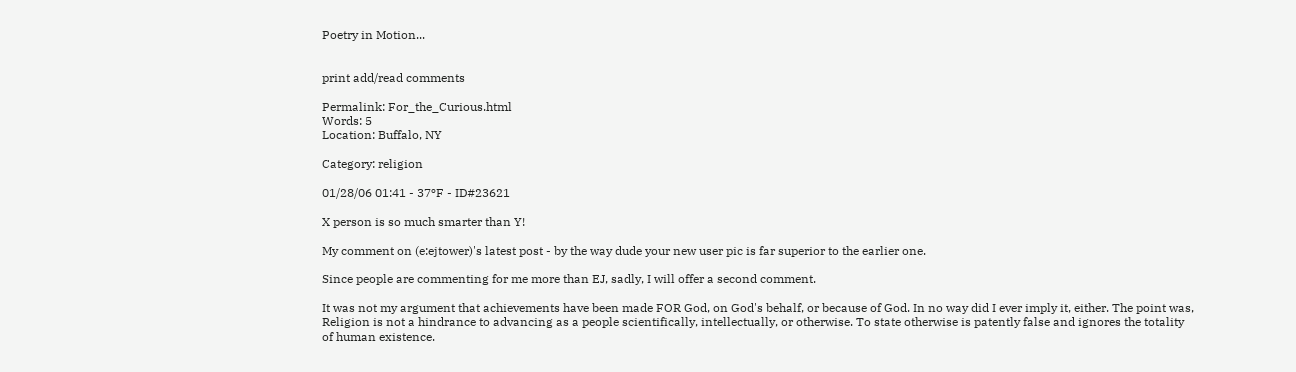Poetry in Motion...


print add/read comments

Permalink: For_the_Curious.html
Words: 5
Location: Buffalo, NY

Category: religion

01/28/06 01:41 - 37ºF - ID#23621

X person is so much smarter than Y!

My comment on (e:ejtower)'s latest post - by the way dude your new user pic is far superior to the earlier one.

Since people are commenting for me more than EJ, sadly, I will offer a second comment.

It was not my argument that achievements have been made FOR God, on God's behalf, or because of God. In no way did I ever imply it, either. The point was, Religion is not a hindrance to advancing as a people scientifically, intellectually, or otherwise. To state otherwise is patently false and ignores the totality of human existence.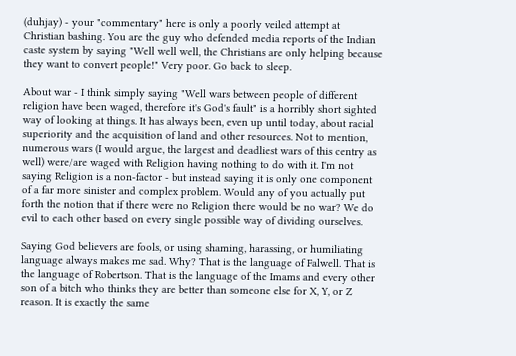(duhjay) - your "commentary" here is only a poorly veiled attempt at Christian bashing. You are the guy who defended media reports of the Indian caste system by saying "Well well well, the Christians are only helping because they want to convert people!" Very poor. Go back to sleep.

About war - I think simply saying "Well wars between people of different religion have been waged, therefore it's God's fault" is a horribly short sighted way of looking at things. It has always been, even up until today, about racial superiority and the acquisition of land and other resources. Not to mention, numerous wars (I would argue, the largest and deadliest wars of this centry as well) were/are waged with Religion having nothing to do with it. I'm not saying Religion is a non-factor - but instead saying it is only one component of a far more sinister and complex problem. Would any of you actually put forth the notion that if there were no Religion there would be no war? We do evil to each other based on every single possible way of dividing ourselves.

Saying God believers are fools, or using shaming, harassing, or humiliating language always makes me sad. Why? That is the language of Falwell. That is the language of Robertson. That is the language of the Imams and every other son of a bitch who thinks they are better than someone else for X, Y, or Z reason. It is exactly the same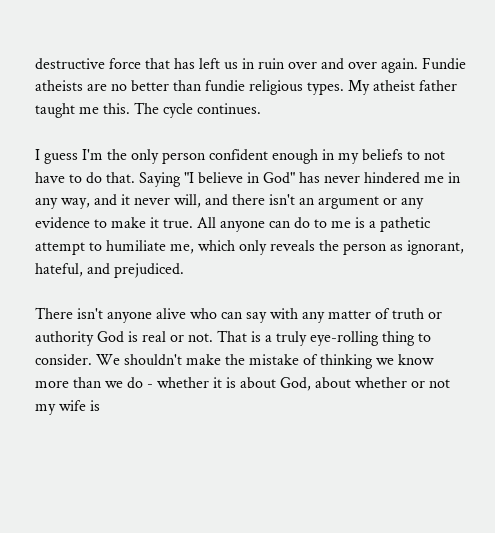destructive force that has left us in ruin over and over again. Fundie atheists are no better than fundie religious types. My atheist father taught me this. The cycle continues.

I guess I'm the only person confident enough in my beliefs to not have to do that. Saying "I believe in God" has never hindered me in any way, and it never will, and there isn't an argument or any evidence to make it true. All anyone can do to me is a pathetic attempt to humiliate me, which only reveals the person as ignorant, hateful, and prejudiced.

There isn't anyone alive who can say with any matter of truth or authority God is real or not. That is a truly eye-rolling thing to consider. We shouldn't make the mistake of thinking we know more than we do - whether it is about God, about whether or not my wife is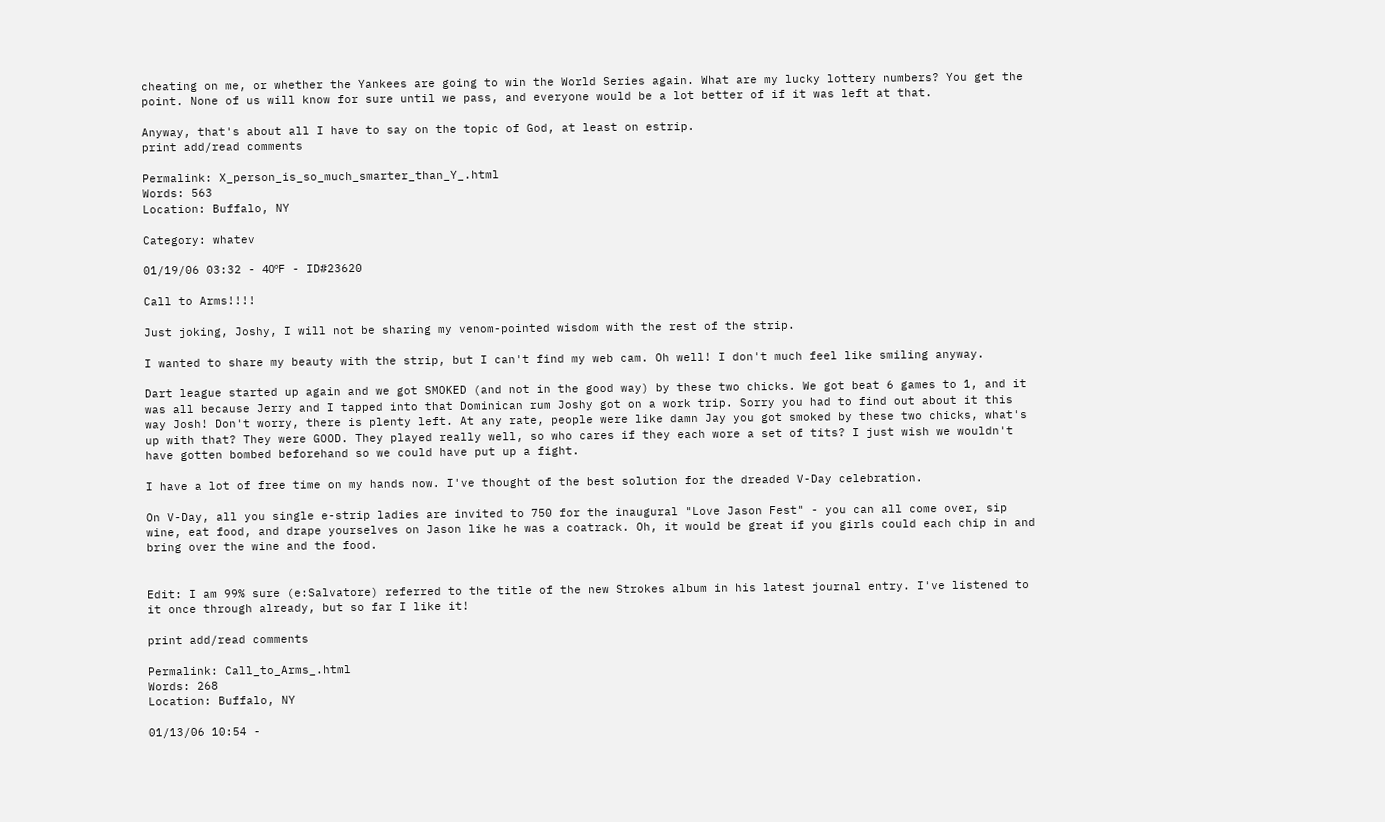cheating on me, or whether the Yankees are going to win the World Series again. What are my lucky lottery numbers? You get the point. None of us will know for sure until we pass, and everyone would be a lot better of if it was left at that.

Anyway, that's about all I have to say on the topic of God, at least on estrip.
print add/read comments

Permalink: X_person_is_so_much_smarter_than_Y_.html
Words: 563
Location: Buffalo, NY

Category: whatev

01/19/06 03:32 - 40ºF - ID#23620

Call to Arms!!!!

Just joking, Joshy, I will not be sharing my venom-pointed wisdom with the rest of the strip.

I wanted to share my beauty with the strip, but I can't find my web cam. Oh well! I don't much feel like smiling anyway.

Dart league started up again and we got SMOKED (and not in the good way) by these two chicks. We got beat 6 games to 1, and it was all because Jerry and I tapped into that Dominican rum Joshy got on a work trip. Sorry you had to find out about it this way Josh! Don't worry, there is plenty left. At any rate, people were like damn Jay you got smoked by these two chicks, what's up with that? They were GOOD. They played really well, so who cares if they each wore a set of tits? I just wish we wouldn't have gotten bombed beforehand so we could have put up a fight.

I have a lot of free time on my hands now. I've thought of the best solution for the dreaded V-Day celebration.

On V-Day, all you single e-strip ladies are invited to 750 for the inaugural "Love Jason Fest" - you can all come over, sip wine, eat food, and drape yourselves on Jason like he was a coatrack. Oh, it would be great if you girls could each chip in and bring over the wine and the food.


Edit: I am 99% sure (e:Salvatore) referred to the title of the new Strokes album in his latest journal entry. I've listened to it once through already, but so far I like it!

print add/read comments

Permalink: Call_to_Arms_.html
Words: 268
Location: Buffalo, NY

01/13/06 10:54 -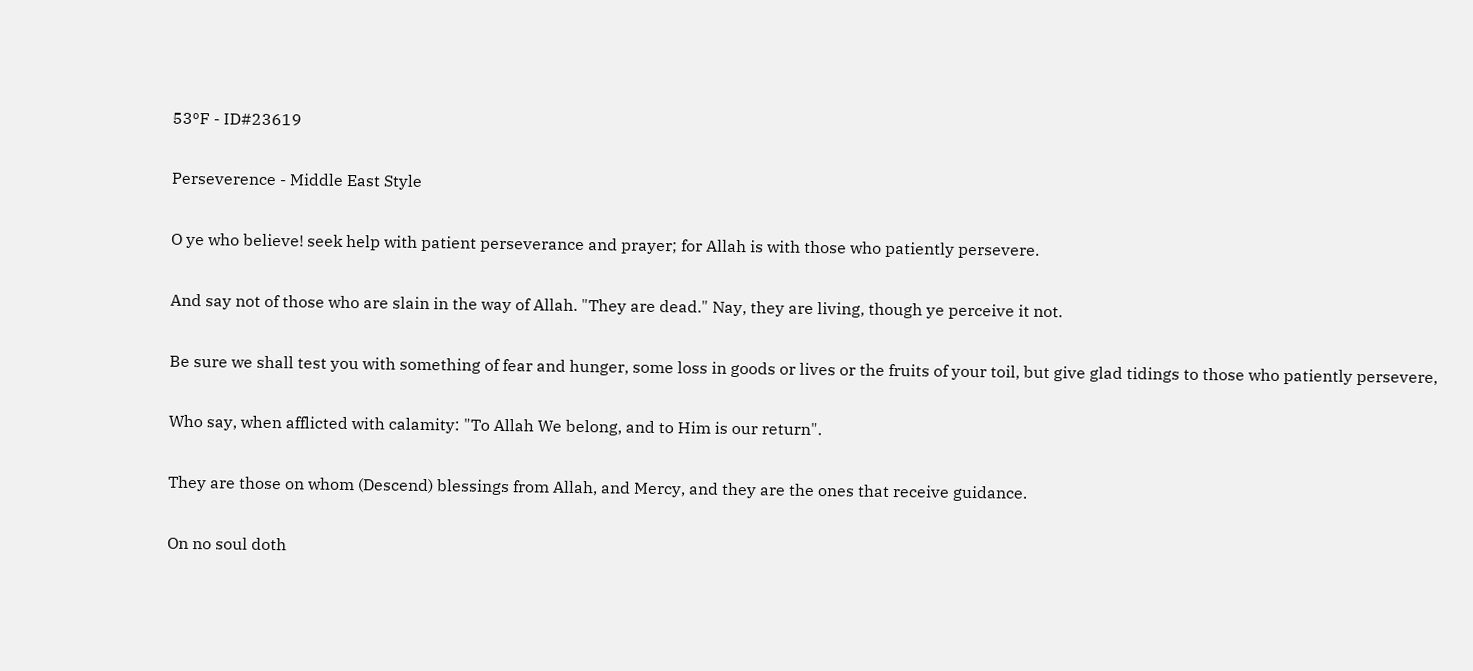53ºF - ID#23619

Perseverence - Middle East Style

O ye who believe! seek help with patient perseverance and prayer; for Allah is with those who patiently persevere.

And say not of those who are slain in the way of Allah. "They are dead." Nay, they are living, though ye perceive it not.

Be sure we shall test you with something of fear and hunger, some loss in goods or lives or the fruits of your toil, but give glad tidings to those who patiently persevere,

Who say, when afflicted with calamity: "To Allah We belong, and to Him is our return".

They are those on whom (Descend) blessings from Allah, and Mercy, and they are the ones that receive guidance.

On no soul doth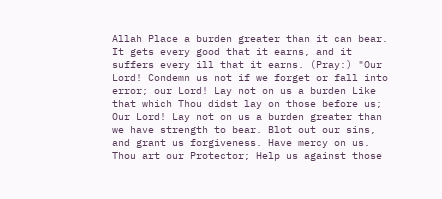Allah Place a burden greater than it can bear. It gets every good that it earns, and it suffers every ill that it earns. (Pray:) "Our Lord! Condemn us not if we forget or fall into error; our Lord! Lay not on us a burden Like that which Thou didst lay on those before us; Our Lord! Lay not on us a burden greater than we have strength to bear. Blot out our sins, and grant us forgiveness. Have mercy on us. Thou art our Protector; Help us against those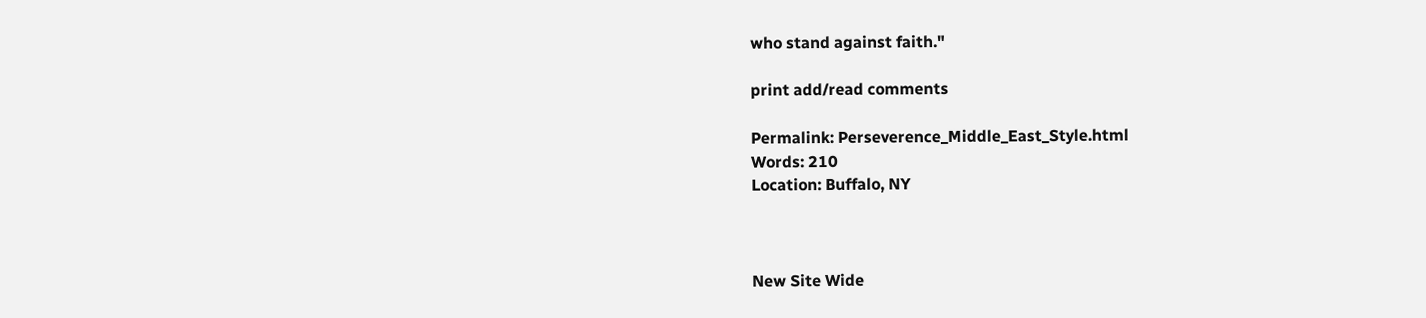who stand against faith."

print add/read comments

Permalink: Perseverence_Middle_East_Style.html
Words: 210
Location: Buffalo, NY



New Site Wide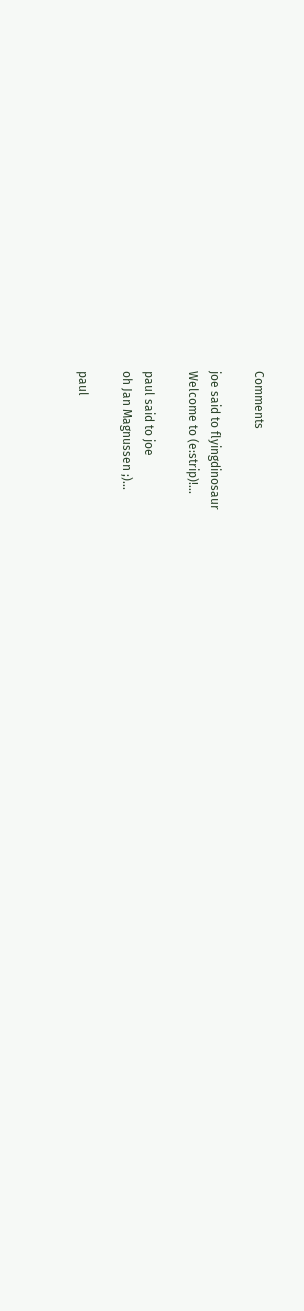Comments

joe said to flyingdinosaur
Welcome to (e:strip)!...

paul said to joe
oh Jan Magnussen ;)...

paul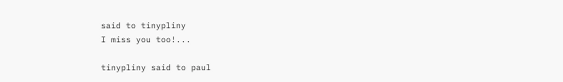said to tinypliny
I miss you too!...

tinypliny said to paul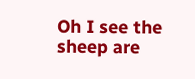Oh I see the sheep are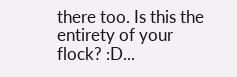there too. Is this the entirety of your flock? :D...